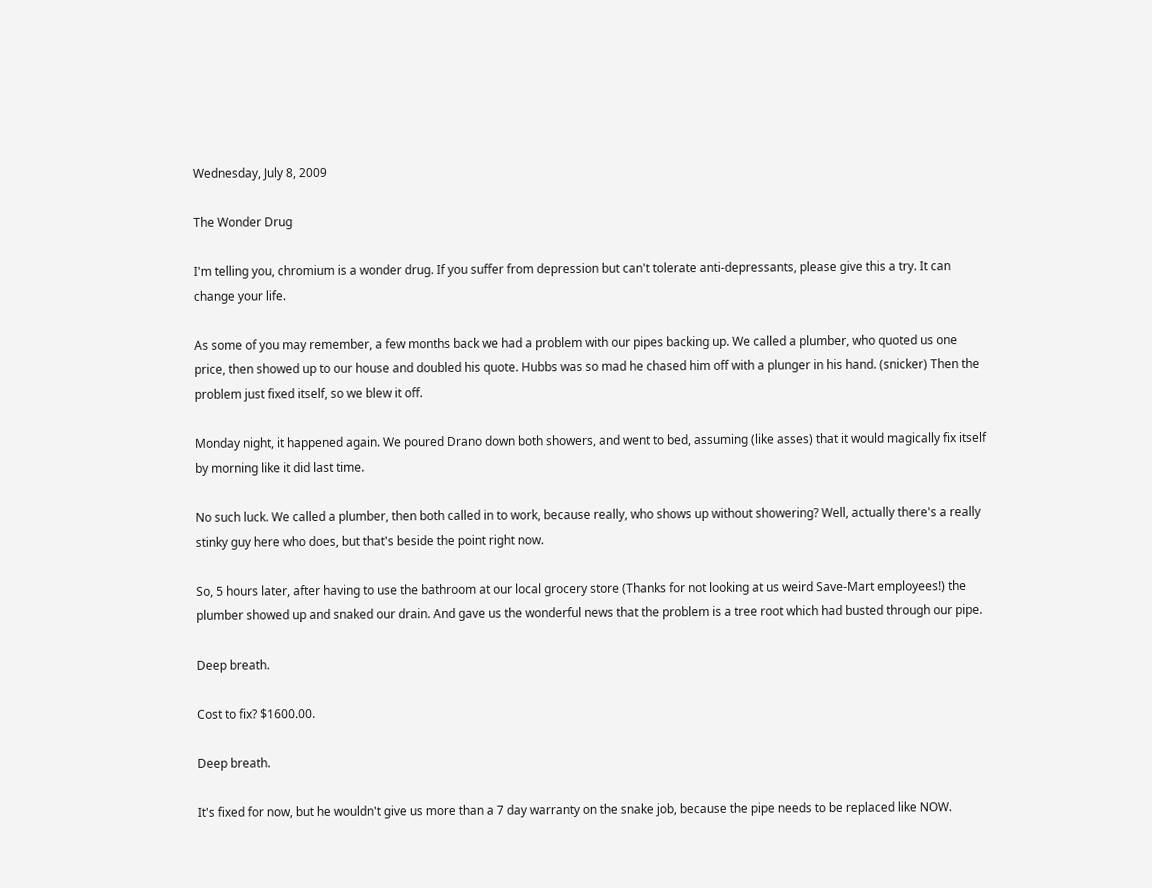Wednesday, July 8, 2009

The Wonder Drug

I'm telling you, chromium is a wonder drug. If you suffer from depression but can't tolerate anti-depressants, please give this a try. It can change your life.

As some of you may remember, a few months back we had a problem with our pipes backing up. We called a plumber, who quoted us one price, then showed up to our house and doubled his quote. Hubbs was so mad he chased him off with a plunger in his hand. (snicker) Then the problem just fixed itself, so we blew it off.

Monday night, it happened again. We poured Drano down both showers, and went to bed, assuming (like asses) that it would magically fix itself by morning like it did last time.

No such luck. We called a plumber, then both called in to work, because really, who shows up without showering? Well, actually there's a really stinky guy here who does, but that's beside the point right now.

So, 5 hours later, after having to use the bathroom at our local grocery store (Thanks for not looking at us weird Save-Mart employees!) the plumber showed up and snaked our drain. And gave us the wonderful news that the problem is a tree root which had busted through our pipe.

Deep breath.

Cost to fix? $1600.00.

Deep breath.

It's fixed for now, but he wouldn't give us more than a 7 day warranty on the snake job, because the pipe needs to be replaced like NOW.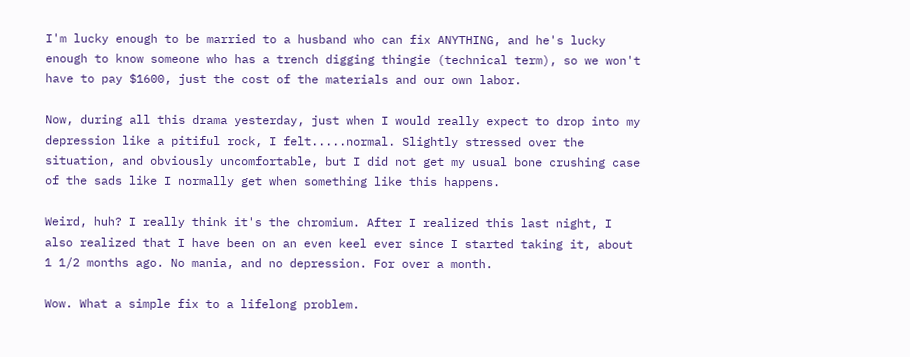I'm lucky enough to be married to a husband who can fix ANYTHING, and he's lucky enough to know someone who has a trench digging thingie (technical term), so we won't have to pay $1600, just the cost of the materials and our own labor.

Now, during all this drama yesterday, just when I would really expect to drop into my depression like a pitiful rock, I felt.....normal. Slightly stressed over the situation, and obviously uncomfortable, but I did not get my usual bone crushing case of the sads like I normally get when something like this happens.

Weird, huh? I really think it's the chromium. After I realized this last night, I also realized that I have been on an even keel ever since I started taking it, about 1 1/2 months ago. No mania, and no depression. For over a month.

Wow. What a simple fix to a lifelong problem.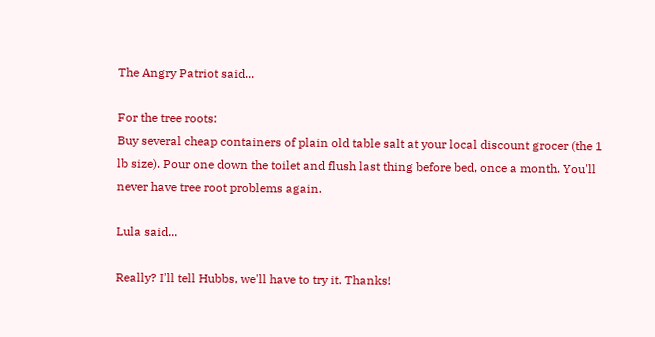The Angry Patriot said...

For the tree roots:
Buy several cheap containers of plain old table salt at your local discount grocer (the 1 lb size). Pour one down the toilet and flush last thing before bed, once a month. You'll never have tree root problems again.

Lula said...

Really? I'll tell Hubbs, we'll have to try it. Thanks!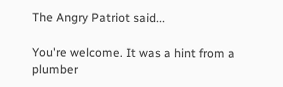The Angry Patriot said...

You're welcome. It was a hint from a plumber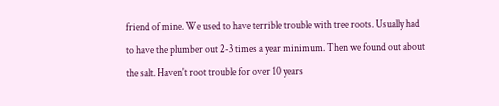friend of mine. We used to have terrible trouble with tree roots. Usually had to have the plumber out 2-3 times a year minimum. Then we found out about the salt. Haven't root trouble for over 10 years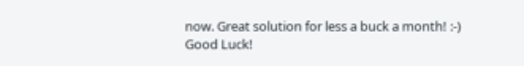now. Great solution for less a buck a month! :-)
Good Luck!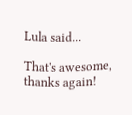Lula said...

That's awesome, thanks again!